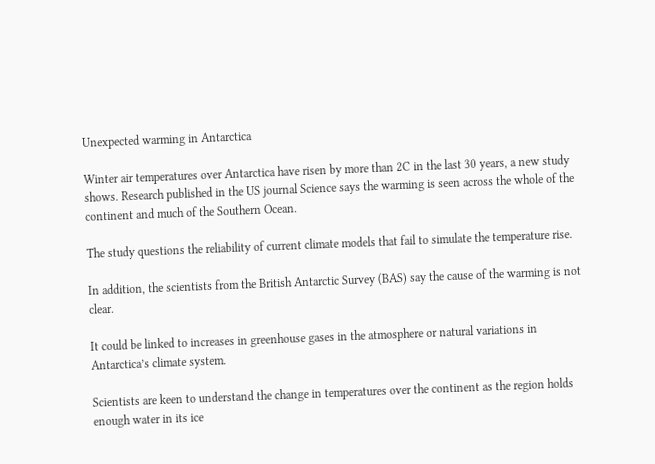Unexpected warming in Antarctica

Winter air temperatures over Antarctica have risen by more than 2C in the last 30 years, a new study shows. Research published in the US journal Science says the warming is seen across the whole of the continent and much of the Southern Ocean.

The study questions the reliability of current climate models that fail to simulate the temperature rise.

In addition, the scientists from the British Antarctic Survey (BAS) say the cause of the warming is not clear.

It could be linked to increases in greenhouse gases in the atmosphere or natural variations in Antarctica’s climate system.

Scientists are keen to understand the change in temperatures over the continent as the region holds enough water in its ice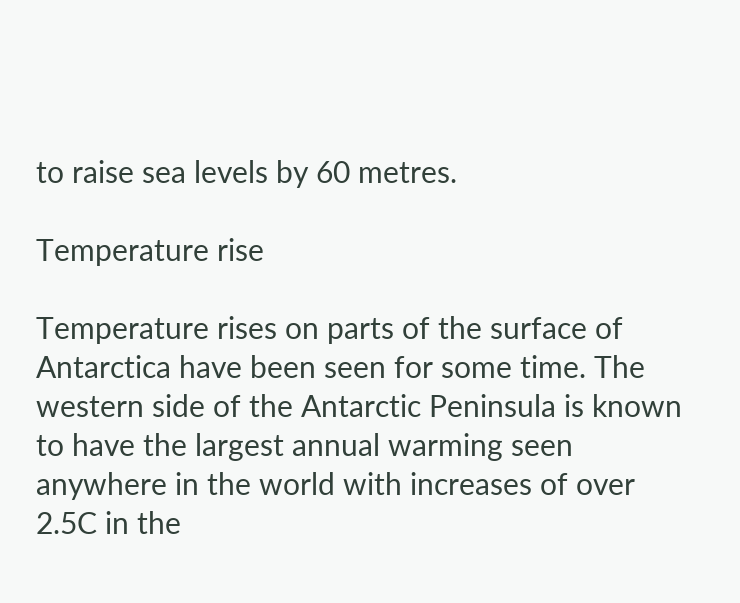to raise sea levels by 60 metres.

Temperature rise

Temperature rises on parts of the surface of Antarctica have been seen for some time. The western side of the Antarctic Peninsula is known to have the largest annual warming seen anywhere in the world with increases of over 2.5C in the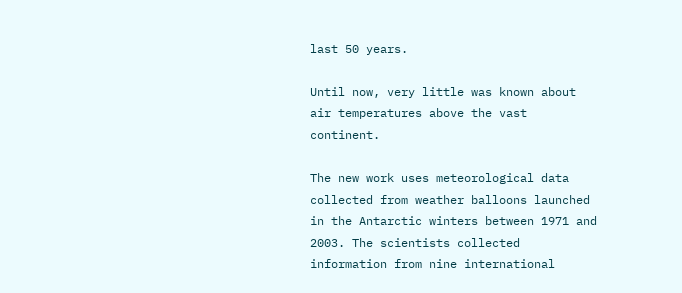last 50 years.

Until now, very little was known about air temperatures above the vast continent.

The new work uses meteorological data collected from weather balloons launched in the Antarctic winters between 1971 and 2003. The scientists collected information from nine international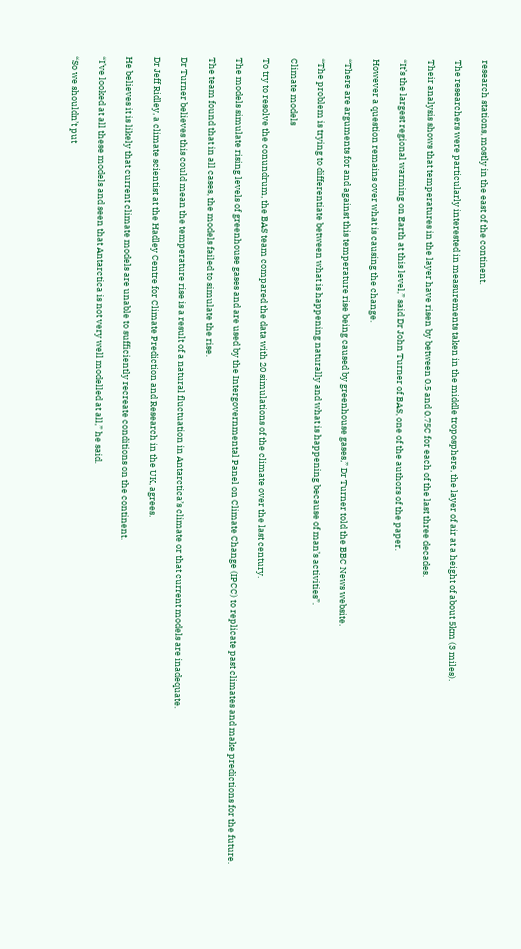research stations, mostly in the east of the continent.

The researchers were particularly interested in measurements taken in the middle troposphere, the layer of air at a height of about 5km (3 miles).

Their analysis shows that temperatures in the layer have risen by between 0.5 and 0.75C for each of the last three decades.

“It’s the largest regional warming on Earth at this level,” said Dr John Turner of BAS, one of the authors of the paper.

However a question remains over what is causing the change.

“There are arguments for and against this temperature rise being caused by greenhouse gases,” Dr Turner told the BBC News website.

“The problem is trying to differentiate between what is happening naturally and what is happening because of man’s activities”.

Climate models

To try to resolve the conundrum, the BAS team compared the data with 20 simulations of the climate over the last century.

The models simulate rising levels of greenhouse gases and are used by the Intergovernmental Panel on Climate Change (IPCC) to replicate past climates and make predictions for the future.

The team found that in all cases, the models failed to simulate the rise.

Dr Turner believes this could mean the temperature rise is a result of a natural fluctuation in Antarctica’s climate or that current models are inadequate.

Dr Jeff Ridley, a climate scientist at the Hadley Centre for Climate Prediction and Research in the UK, agrees.

He believes it is likely that current climate models are unable to sufficiently recreate conditions on the continent.

“I’ve looked at all these models and seen that Antarctica is not very well modelled at all,” he said.

“So we shouldn’t put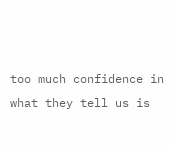too much confidence in what they tell us is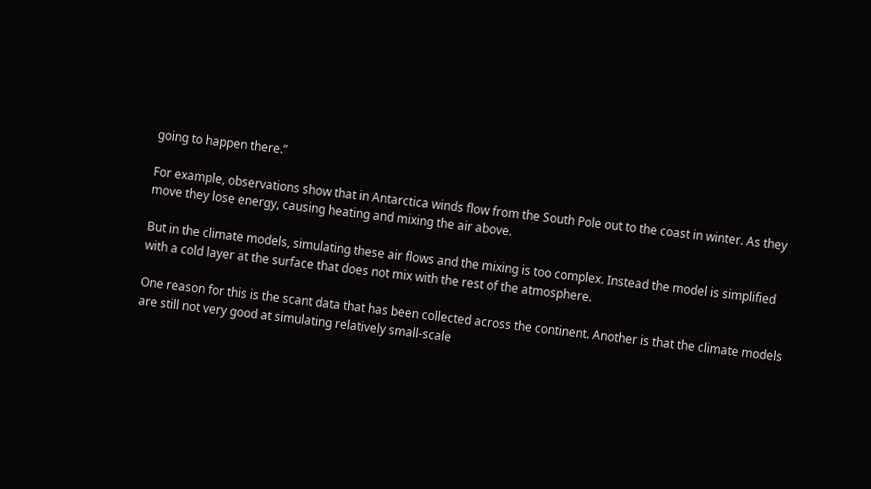going to happen there.”

For example, observations show that in Antarctica winds flow from the South Pole out to the coast in winter. As they move they lose energy, causing heating and mixing the air above.

But in the climate models, simulating these air flows and the mixing is too complex. Instead the model is simplified with a cold layer at the surface that does not mix with the rest of the atmosphere.

One reason for this is the scant data that has been collected across the continent. Another is that the climate models are still not very good at simulating relatively small-scale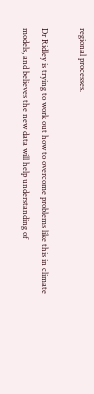regional processes.

Dr Ridley is trying to work out how to overcome problems like this in climate models, and believes the new data will help understanding of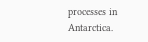processes in Antarctica.